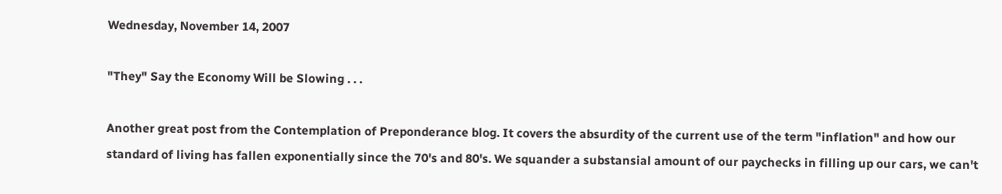Wednesday, November 14, 2007

"They" Say the Economy Will be Slowing . . .

Another great post from the Contemplation of Preponderance blog. It covers the absurdity of the current use of the term "inflation" and how our standard of living has fallen exponentially since the 70's and 80's. We squander a substansial amount of our paychecks in filling up our cars, we can't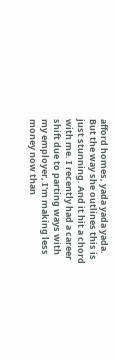afford homes, yada yada yada. But the way she outlines this is just stunning. And it hit a chord with me. I recently had a career shift due to parting ways with my employer, I'm making less money now than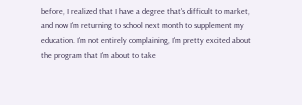before, I realized that I have a degree that's difficult to market, and now I'm returning to school next month to supplement my education. I'm not entirely complaining, I'm pretty excited about the program that I'm about to take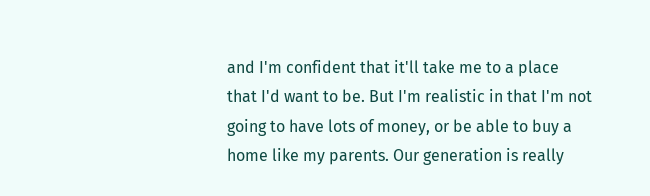and I'm confident that it'll take me to a place that I'd want to be. But I'm realistic in that I'm not going to have lots of money, or be able to buy a home like my parents. Our generation is really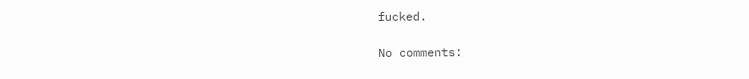fucked.

No comments: